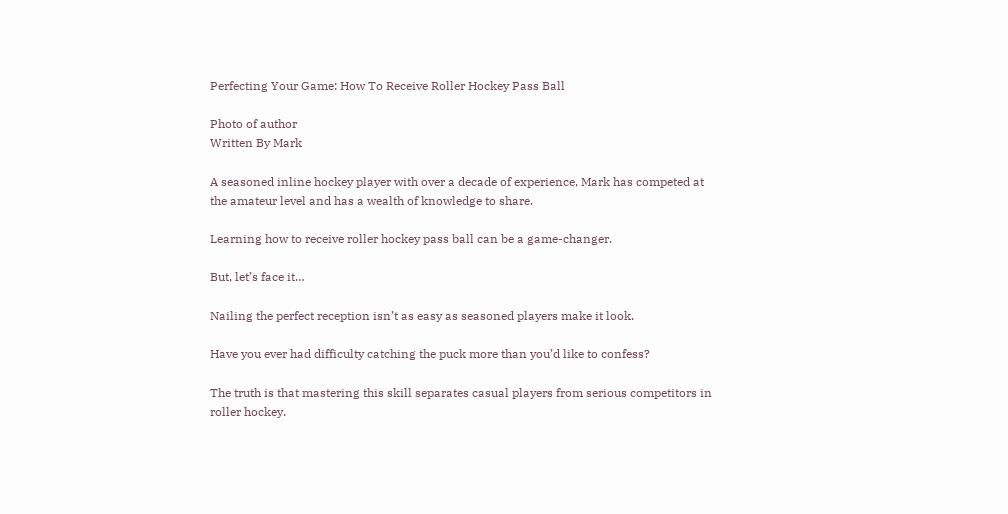Perfecting Your Game: How To Receive Roller Hockey Pass Ball

Photo of author
Written By Mark

A seasoned inline hockey player with over a decade of experience, Mark has competed at the amateur level and has a wealth of knowledge to share.

Learning how to receive roller hockey pass ball can be a game-changer.

But, let’s face it…

Nailing the perfect reception isn’t as easy as seasoned players make it look.

Have you ever had difficulty catching the puck more than you’d like to confess?

The truth is that mastering this skill separates casual players from serious competitors in roller hockey.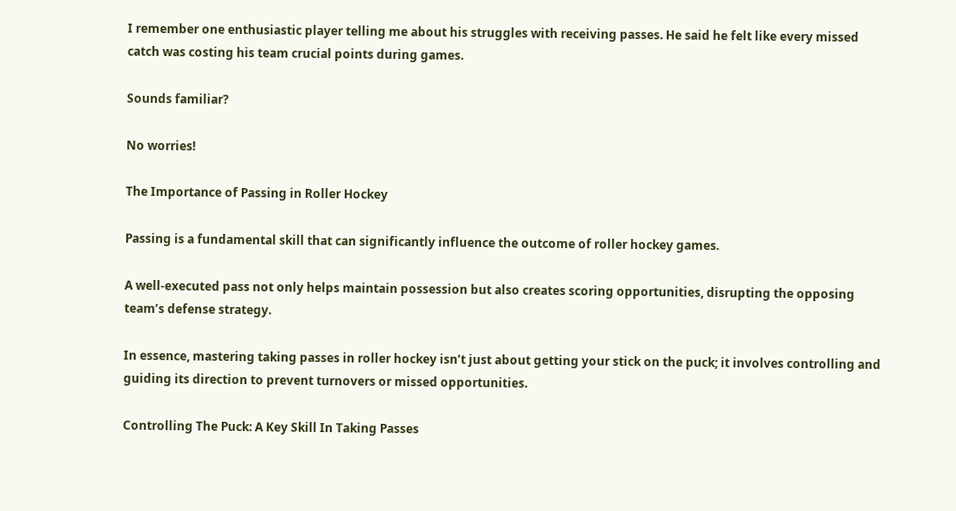I remember one enthusiastic player telling me about his struggles with receiving passes. He said he felt like every missed catch was costing his team crucial points during games.

Sounds familiar?

No worries!

The Importance of Passing in Roller Hockey

Passing is a fundamental skill that can significantly influence the outcome of roller hockey games.

A well-executed pass not only helps maintain possession but also creates scoring opportunities, disrupting the opposing team’s defense strategy.

In essence, mastering taking passes in roller hockey isn’t just about getting your stick on the puck; it involves controlling and guiding its direction to prevent turnovers or missed opportunities.

Controlling The Puck: A Key Skill In Taking Passes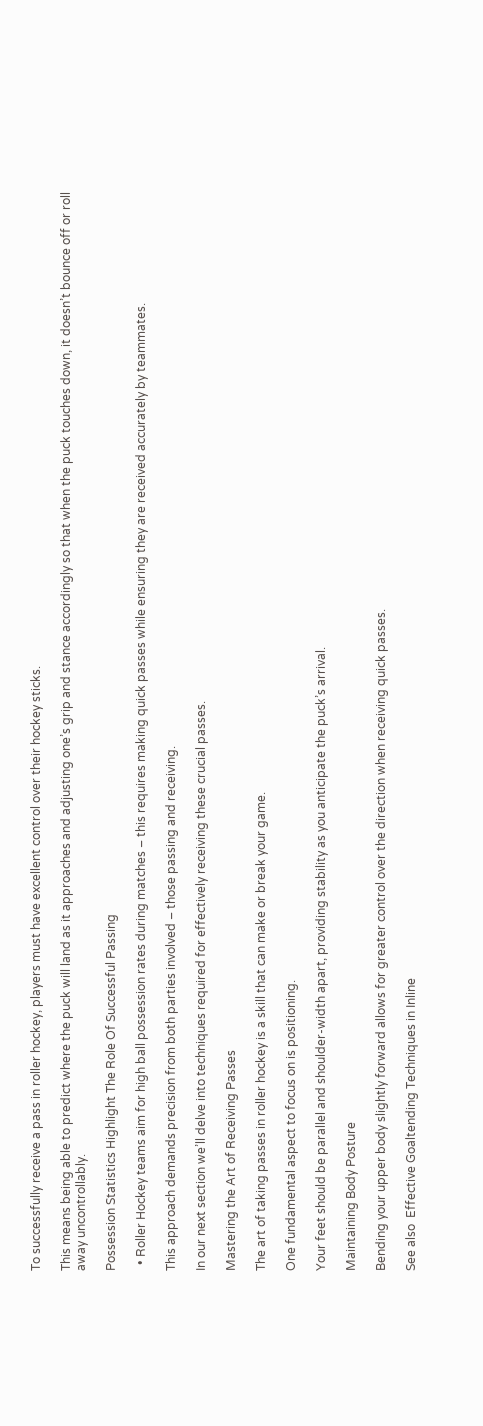To successfully receive a pass in roller hockey, players must have excellent control over their hockey sticks.

This means being able to predict where the puck will land as it approaches and adjusting one’s grip and stance accordingly so that when the puck touches down, it doesn’t bounce off or roll away uncontrollably.

Possession Statistics Highlight The Role Of Successful Passing

  • Roller Hockey teams aim for high ball possession rates during matches – this requires making quick passes while ensuring they are received accurately by teammates.

This approach demands precision from both parties involved – those passing and receiving.

In our next section we’ll delve into techniques required for effectively receiving these crucial passes.

Mastering the Art of Receiving Passes

The art of taking passes in roller hockey is a skill that can make or break your game.

One fundamental aspect to focus on is positioning.

Your feet should be parallel and shoulder-width apart, providing stability as you anticipate the puck’s arrival.

Maintaining Body Posture

Bending your upper body slightly forward allows for greater control over the direction when receiving quick passes.

See also  Effective Goaltending Techniques in Inline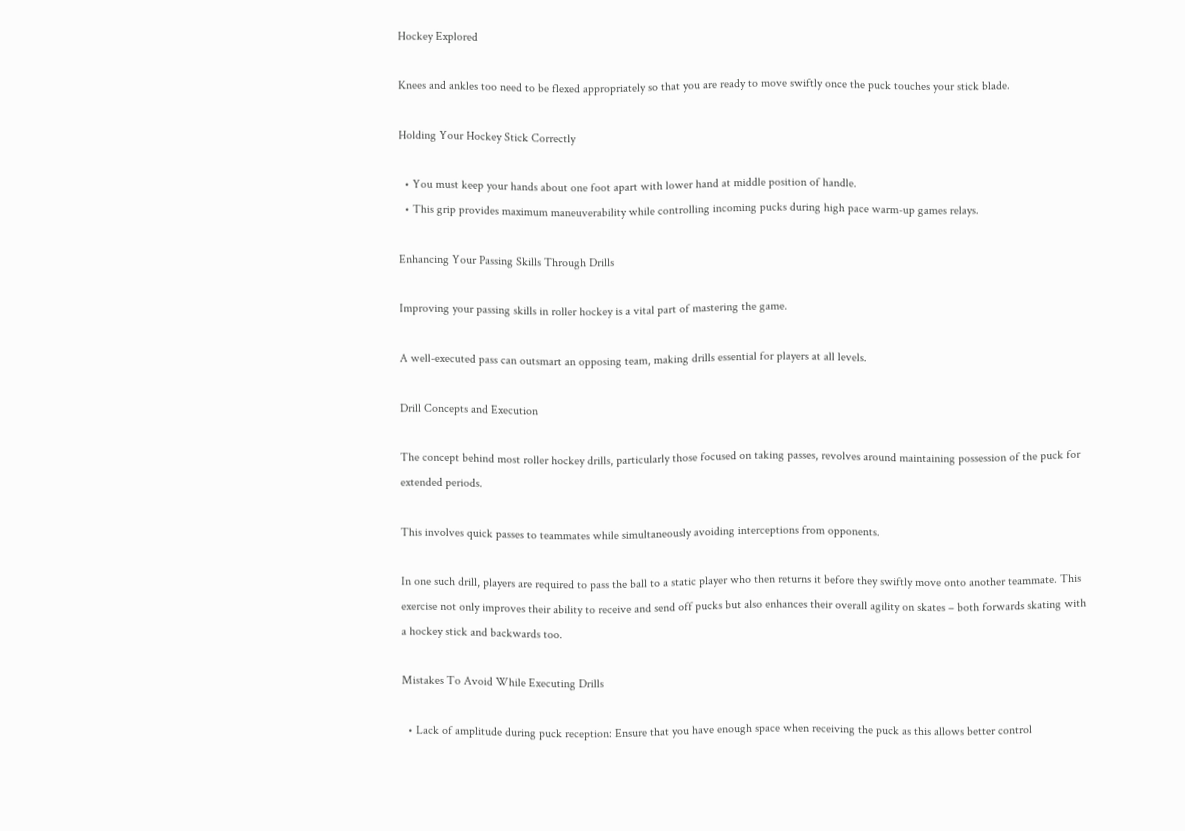Hockey Explored

Knees and ankles too need to be flexed appropriately so that you are ready to move swiftly once the puck touches your stick blade.

Holding Your Hockey Stick Correctly

  • You must keep your hands about one foot apart with lower hand at middle position of handle.
  • This grip provides maximum maneuverability while controlling incoming pucks during high pace warm-up games relays.

Enhancing Your Passing Skills Through Drills

Improving your passing skills in roller hockey is a vital part of mastering the game.

A well-executed pass can outsmart an opposing team, making drills essential for players at all levels.

Drill Concepts and Execution

The concept behind most roller hockey drills, particularly those focused on taking passes, revolves around maintaining possession of the puck for extended periods.

This involves quick passes to teammates while simultaneously avoiding interceptions from opponents.

In one such drill, players are required to pass the ball to a static player who then returns it before they swiftly move onto another teammate. This exercise not only improves their ability to receive and send off pucks but also enhances their overall agility on skates – both forwards skating with a hockey stick and backwards too.

Mistakes To Avoid While Executing Drills

  • Lack of amplitude during puck reception: Ensure that you have enough space when receiving the puck as this allows better control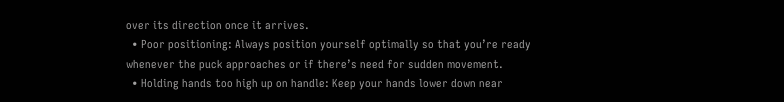over its direction once it arrives.
  • Poor positioning: Always position yourself optimally so that you’re ready whenever the puck approaches or if there’s need for sudden movement.
  • Holding hands too high up on handle: Keep your hands lower down near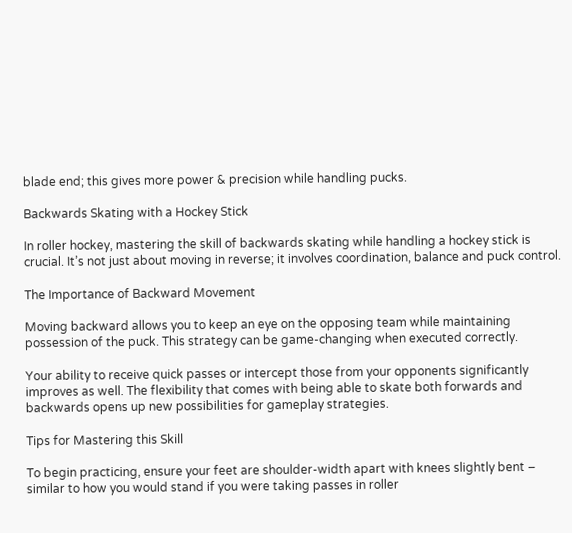blade end; this gives more power & precision while handling pucks.

Backwards Skating with a Hockey Stick

In roller hockey, mastering the skill of backwards skating while handling a hockey stick is crucial. It’s not just about moving in reverse; it involves coordination, balance and puck control.

The Importance of Backward Movement

Moving backward allows you to keep an eye on the opposing team while maintaining possession of the puck. This strategy can be game-changing when executed correctly.

Your ability to receive quick passes or intercept those from your opponents significantly improves as well. The flexibility that comes with being able to skate both forwards and backwards opens up new possibilities for gameplay strategies.

Tips for Mastering this Skill

To begin practicing, ensure your feet are shoulder-width apart with knees slightly bent – similar to how you would stand if you were taking passes in roller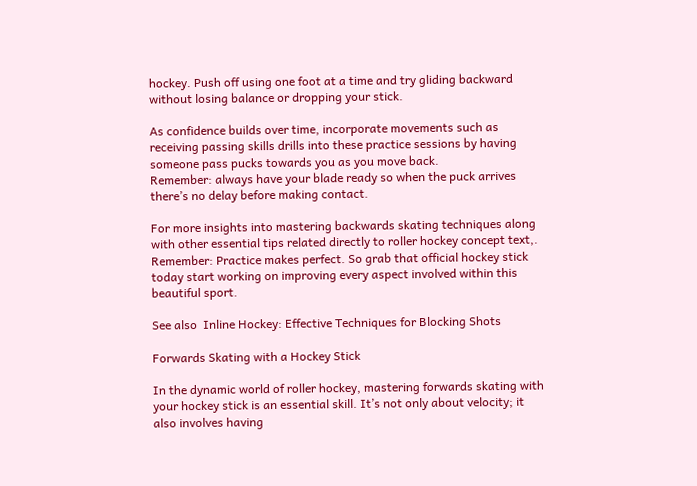hockey. Push off using one foot at a time and try gliding backward without losing balance or dropping your stick.

As confidence builds over time, incorporate movements such as receiving passing skills drills into these practice sessions by having someone pass pucks towards you as you move back.
Remember: always have your blade ready so when the puck arrives there’s no delay before making contact.

For more insights into mastering backwards skating techniques along with other essential tips related directly to roller hockey concept text,. Remember: Practice makes perfect. So grab that official hockey stick today start working on improving every aspect involved within this beautiful sport.

See also  Inline Hockey: Effective Techniques for Blocking Shots

Forwards Skating with a Hockey Stick

In the dynamic world of roller hockey, mastering forwards skating with your hockey stick is an essential skill. It’s not only about velocity; it also involves having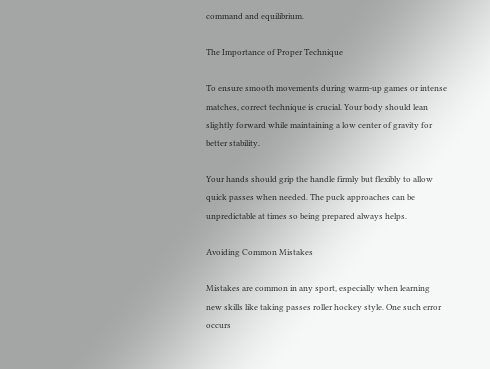command and equilibrium.

The Importance of Proper Technique

To ensure smooth movements during warm-up games or intense matches, correct technique is crucial. Your body should lean slightly forward while maintaining a low center of gravity for better stability.

Your hands should grip the handle firmly but flexibly to allow quick passes when needed. The puck approaches can be unpredictable at times so being prepared always helps.

Avoiding Common Mistakes

Mistakes are common in any sport, especially when learning new skills like taking passes roller hockey style. One such error occurs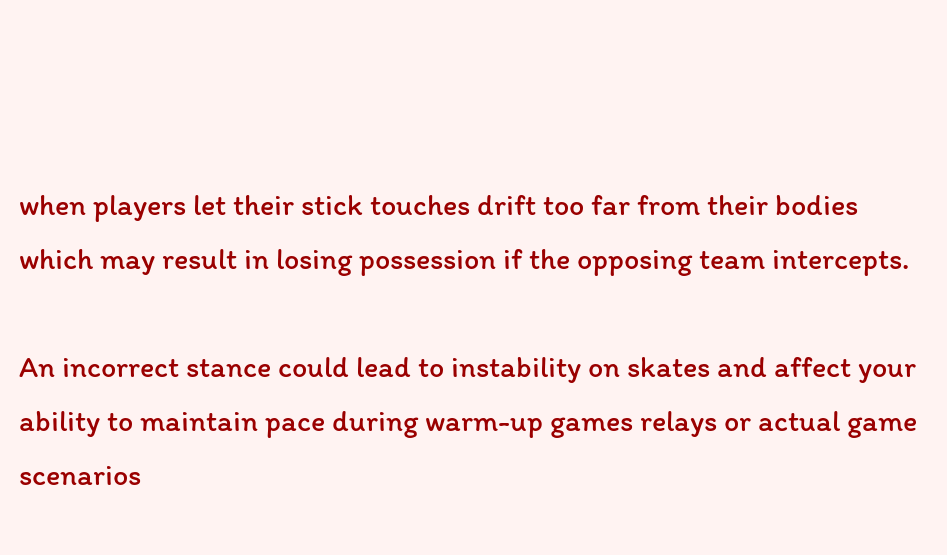when players let their stick touches drift too far from their bodies which may result in losing possession if the opposing team intercepts.

An incorrect stance could lead to instability on skates and affect your ability to maintain pace during warm-up games relays or actual game scenarios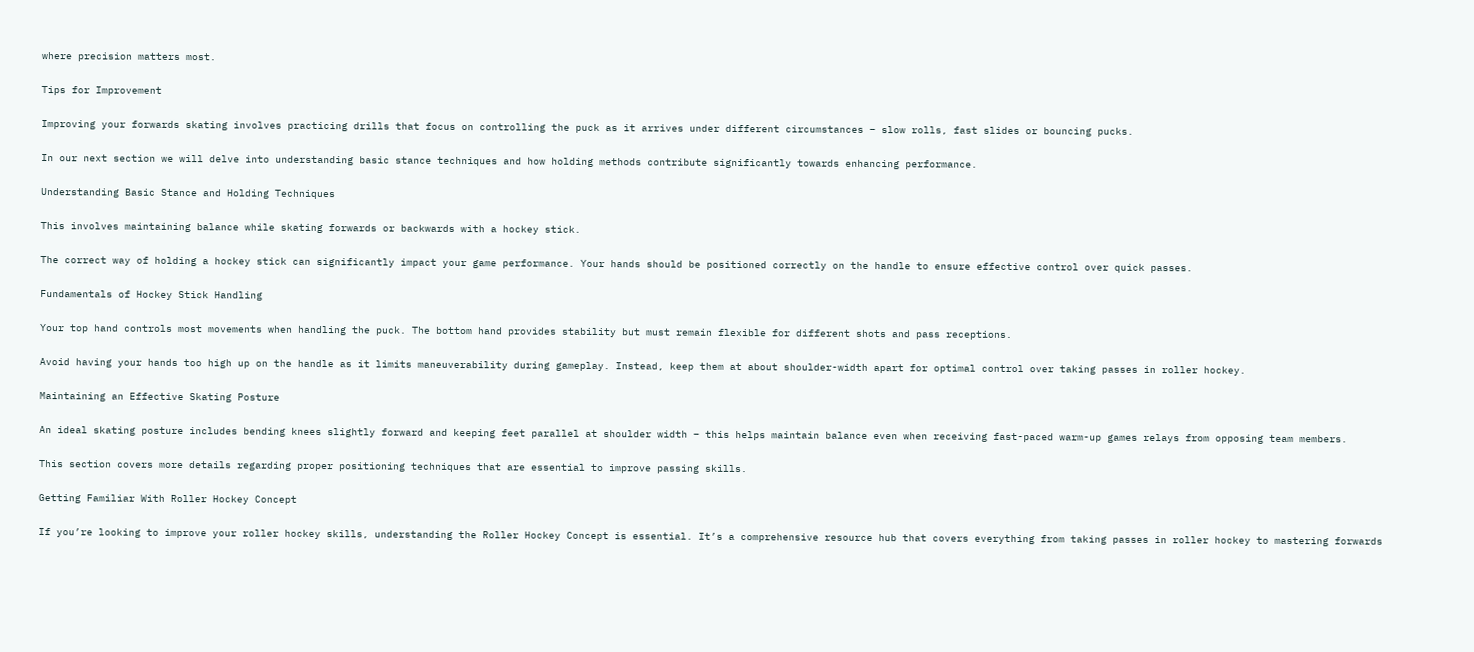where precision matters most.

Tips for Improvement

Improving your forwards skating involves practicing drills that focus on controlling the puck as it arrives under different circumstances – slow rolls, fast slides or bouncing pucks.

In our next section we will delve into understanding basic stance techniques and how holding methods contribute significantly towards enhancing performance.

Understanding Basic Stance and Holding Techniques

This involves maintaining balance while skating forwards or backwards with a hockey stick.

The correct way of holding a hockey stick can significantly impact your game performance. Your hands should be positioned correctly on the handle to ensure effective control over quick passes.

Fundamentals of Hockey Stick Handling

Your top hand controls most movements when handling the puck. The bottom hand provides stability but must remain flexible for different shots and pass receptions.

Avoid having your hands too high up on the handle as it limits maneuverability during gameplay. Instead, keep them at about shoulder-width apart for optimal control over taking passes in roller hockey.

Maintaining an Effective Skating Posture

An ideal skating posture includes bending knees slightly forward and keeping feet parallel at shoulder width – this helps maintain balance even when receiving fast-paced warm-up games relays from opposing team members.

This section covers more details regarding proper positioning techniques that are essential to improve passing skills.

Getting Familiar With Roller Hockey Concept

If you’re looking to improve your roller hockey skills, understanding the Roller Hockey Concept is essential. It’s a comprehensive resource hub that covers everything from taking passes in roller hockey to mastering forwards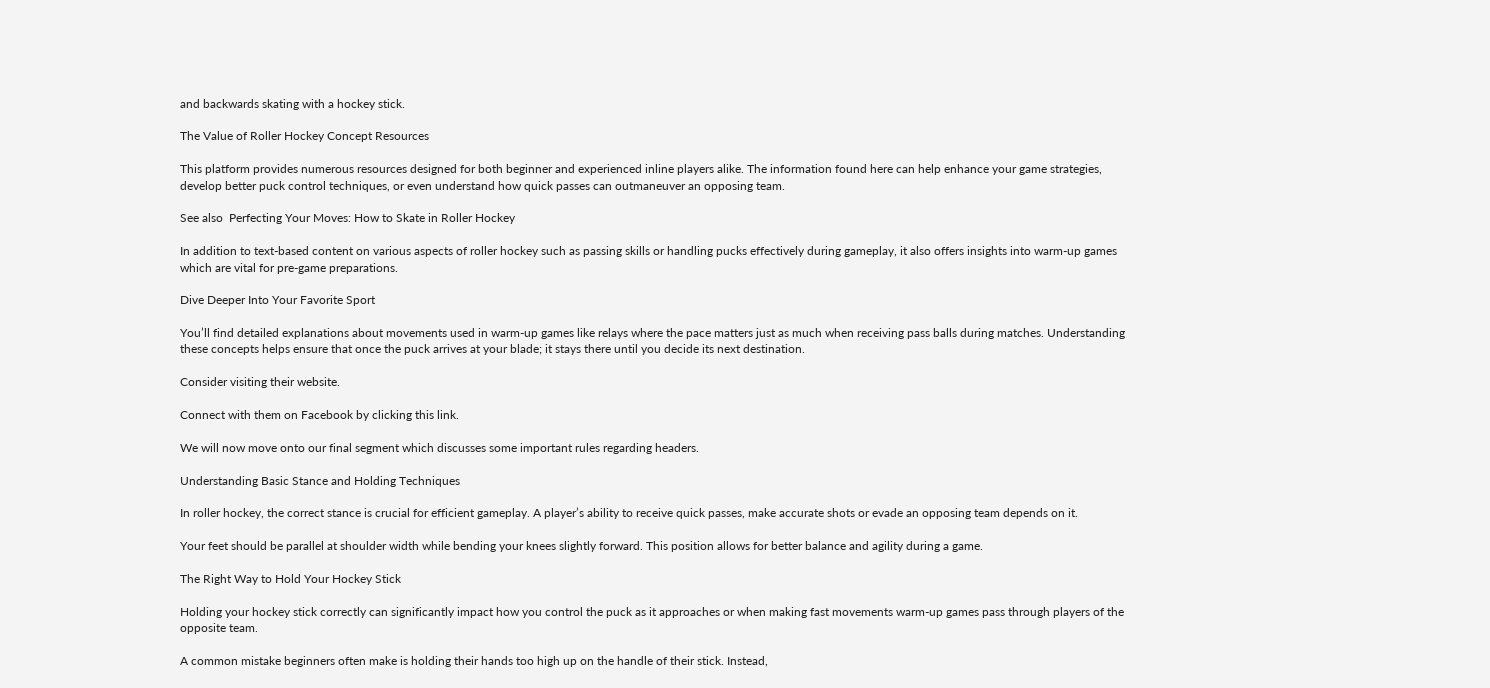and backwards skating with a hockey stick.

The Value of Roller Hockey Concept Resources

This platform provides numerous resources designed for both beginner and experienced inline players alike. The information found here can help enhance your game strategies, develop better puck control techniques, or even understand how quick passes can outmaneuver an opposing team.

See also  Perfecting Your Moves: How to Skate in Roller Hockey

In addition to text-based content on various aspects of roller hockey such as passing skills or handling pucks effectively during gameplay, it also offers insights into warm-up games which are vital for pre-game preparations.

Dive Deeper Into Your Favorite Sport

You’ll find detailed explanations about movements used in warm-up games like relays where the pace matters just as much when receiving pass balls during matches. Understanding these concepts helps ensure that once the puck arrives at your blade; it stays there until you decide its next destination.

Consider visiting their website.

Connect with them on Facebook by clicking this link.

We will now move onto our final segment which discusses some important rules regarding headers.

Understanding Basic Stance and Holding Techniques

In roller hockey, the correct stance is crucial for efficient gameplay. A player’s ability to receive quick passes, make accurate shots or evade an opposing team depends on it.

Your feet should be parallel at shoulder width while bending your knees slightly forward. This position allows for better balance and agility during a game.

The Right Way to Hold Your Hockey Stick

Holding your hockey stick correctly can significantly impact how you control the puck as it approaches or when making fast movements warm-up games pass through players of the opposite team.

A common mistake beginners often make is holding their hands too high up on the handle of their stick. Instead,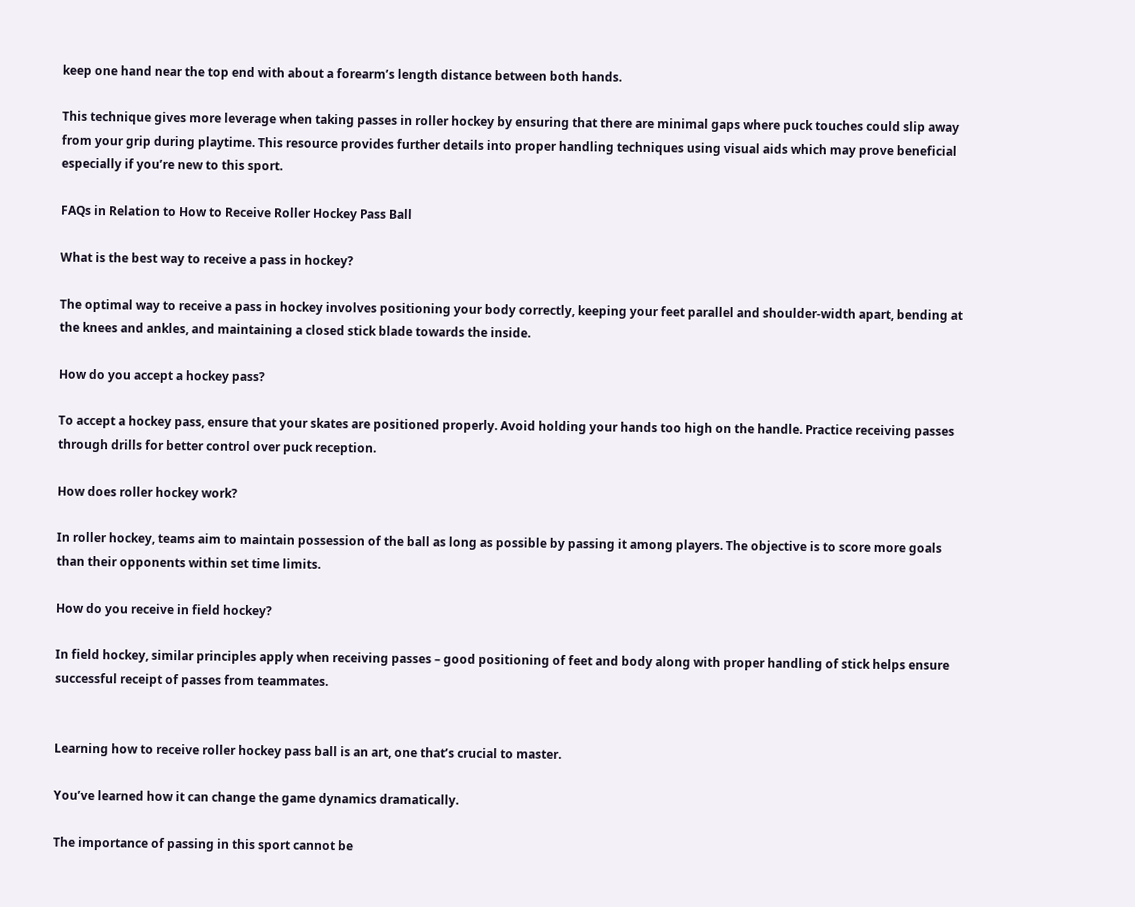keep one hand near the top end with about a forearm’s length distance between both hands.

This technique gives more leverage when taking passes in roller hockey by ensuring that there are minimal gaps where puck touches could slip away from your grip during playtime. This resource provides further details into proper handling techniques using visual aids which may prove beneficial especially if you’re new to this sport.

FAQs in Relation to How to Receive Roller Hockey Pass Ball

What is the best way to receive a pass in hockey?

The optimal way to receive a pass in hockey involves positioning your body correctly, keeping your feet parallel and shoulder-width apart, bending at the knees and ankles, and maintaining a closed stick blade towards the inside.

How do you accept a hockey pass?

To accept a hockey pass, ensure that your skates are positioned properly. Avoid holding your hands too high on the handle. Practice receiving passes through drills for better control over puck reception.

How does roller hockey work?

In roller hockey, teams aim to maintain possession of the ball as long as possible by passing it among players. The objective is to score more goals than their opponents within set time limits.

How do you receive in field hockey?

In field hockey, similar principles apply when receiving passes – good positioning of feet and body along with proper handling of stick helps ensure successful receipt of passes from teammates.


Learning how to receive roller hockey pass ball is an art, one that’s crucial to master.

You’ve learned how it can change the game dynamics dramatically.

The importance of passing in this sport cannot be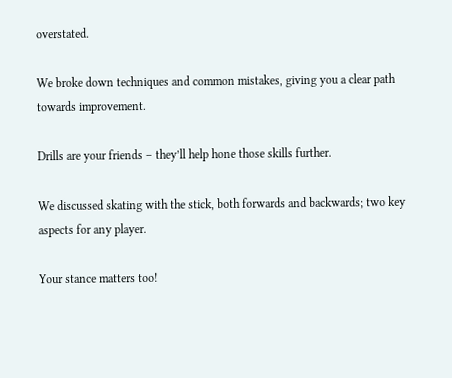overstated.

We broke down techniques and common mistakes, giving you a clear path towards improvement.

Drills are your friends – they’ll help hone those skills further.

We discussed skating with the stick, both forwards and backwards; two key aspects for any player.

Your stance matters too!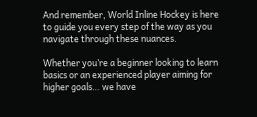And remember, World Inline Hockey is here to guide you every step of the way as you navigate through these nuances.

Whether you’re a beginner looking to learn basics or an experienced player aiming for higher goals… we have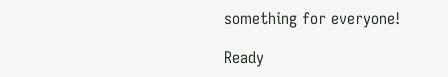something for everyone!

Ready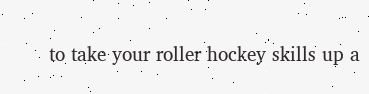to take your roller hockey skills up a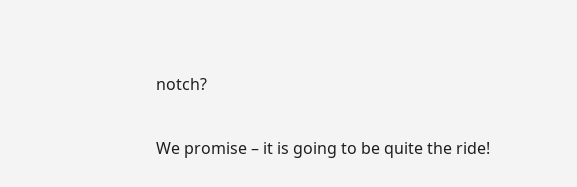notch?

We promise – it is going to be quite the ride!